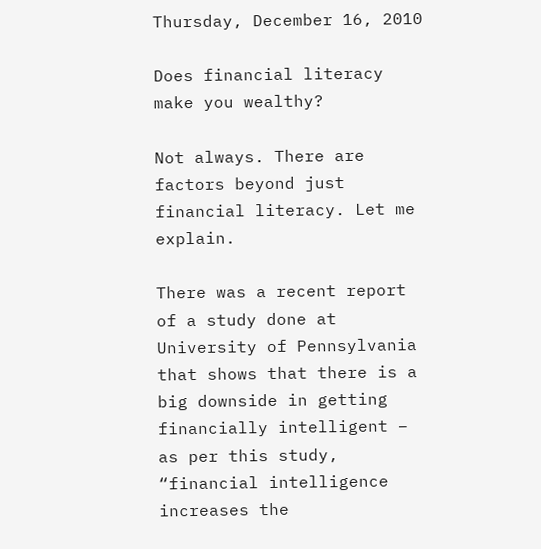Thursday, December 16, 2010

Does financial literacy make you wealthy?

Not always. There are factors beyond just financial literacy. Let me explain.

There was a recent report of a study done at University of Pennsylvania that shows that there is a big downside in getting financially intelligent – as per this study, “financial intelligence increases the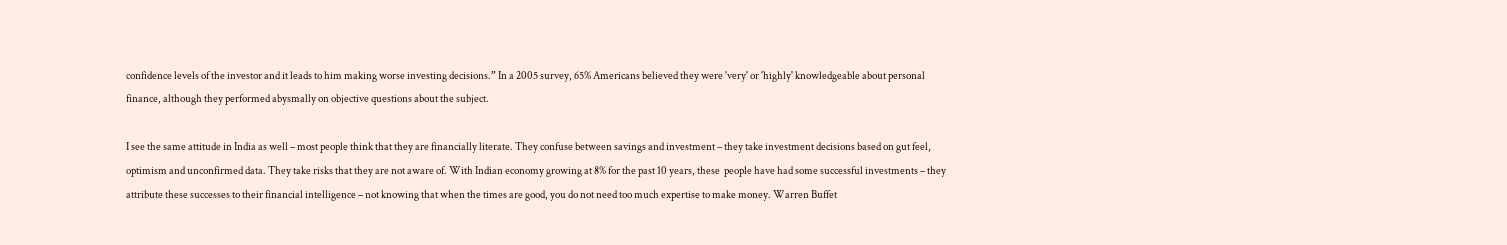confidence levels of the investor and it leads to him making worse investing decisions.” In a 2005 survey, 65% Americans believed they were 'very' or 'highly' knowledgeable about personal finance, although they performed abysmally on objective questions about the subject.

I see the same attitude in India as well – most people think that they are financially literate. They confuse between savings and investment – they take investment decisions based on gut feel, optimism and unconfirmed data. They take risks that they are not aware of. With Indian economy growing at 8% for the past 10 years, these  people have had some successful investments – they attribute these successes to their financial intelligence – not knowing that when the times are good, you do not need too much expertise to make money. Warren Buffet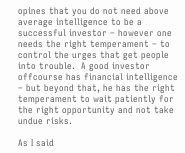opines that you do not need above average intelligence to be a successful investor – however one needs the right temperament – to control the urges that get people into trouble.  A good investor offcourse has financial intelligence – but beyond that, he has the right temperament to wait patiently for the right opportunity and not take undue risks.

As I said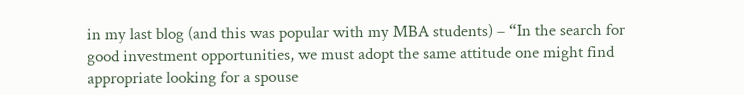in my last blog (and this was popular with my MBA students) – “In the search for good investment opportunities, we must adopt the same attitude one might find appropriate looking for a spouse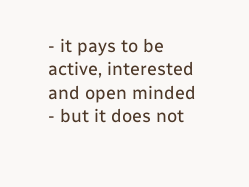- it pays to be active, interested and open minded - but it does not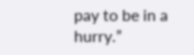pay to be in a hurry.”